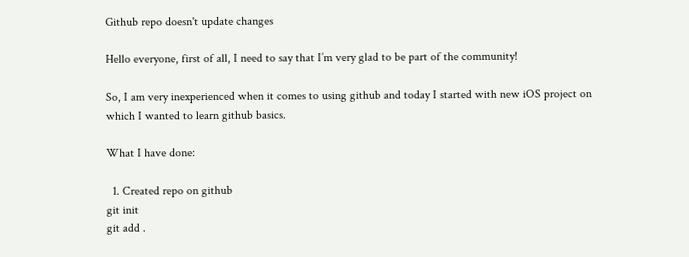Github repo doesn't update changes

Hello everyone, first of all, I need to say that I’m very glad to be part of the community!

So, I am very inexperienced when it comes to using github and today I started with new iOS project on which I wanted to learn github basics.

What I have done:

  1. Created repo on github
git init
git add .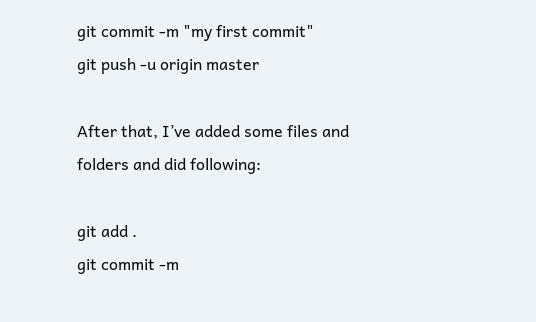git commit -m "my first commit"
git push -u origin master

After that, I’ve added some files and folders and did following:

git add .
git commit -m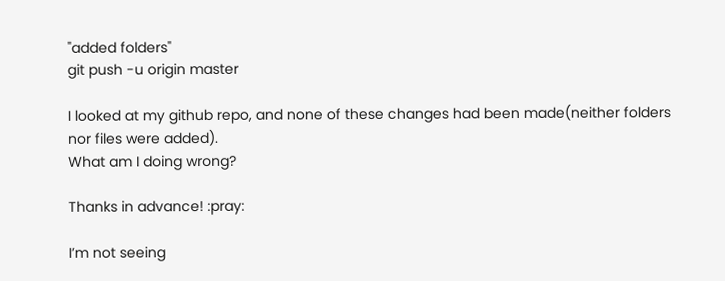"added folders"
git push -u origin master

I looked at my github repo, and none of these changes had been made(neither folders nor files were added).
What am I doing wrong?

Thanks in advance! :pray:

I’m not seeing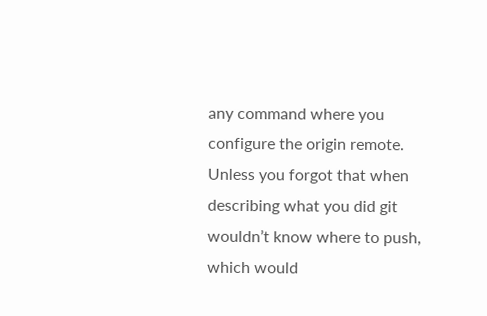any command where you configure the origin remote. Unless you forgot that when describing what you did git wouldn’t know where to push, which would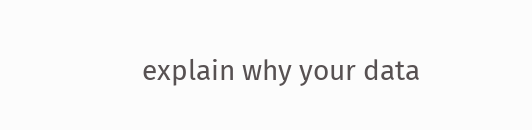explain why your data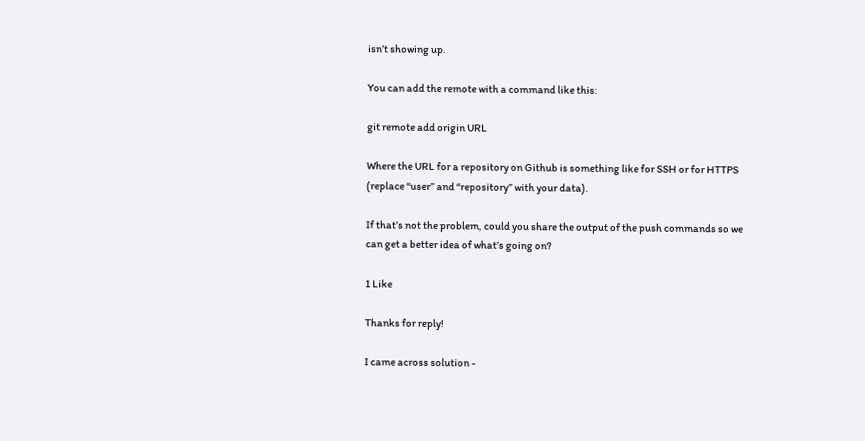isn’t showing up.

You can add the remote with a command like this:

git remote add origin URL

Where the URL for a repository on Github is something like for SSH or for HTTPS (replace “user” and “repository” with your data).

If that’s not the problem, could you share the output of the push commands so we can get a better idea of what’s going on?

1 Like

Thanks for reply!

I came across solution -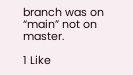branch was on “main” not on master.

1 Like